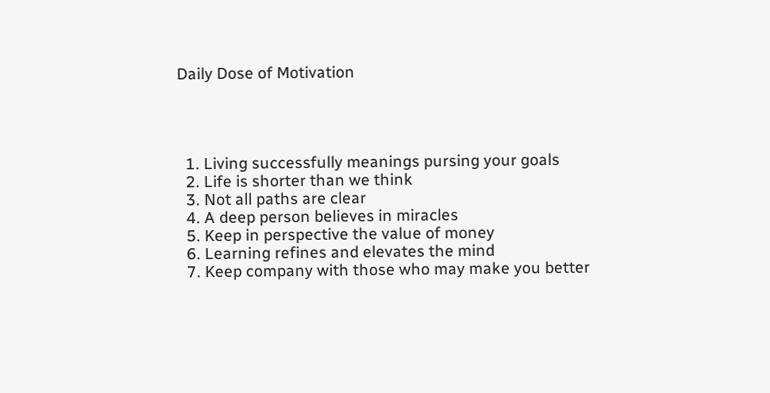Daily Dose of Motivation




  1. Living successfully meanings pursing your goals
  2. Life is shorter than we think
  3. Not all paths are clear
  4. A deep person believes in miracles
  5. Keep in perspective the value of money
  6. Learning refines and elevates the mind
  7. Keep company with those who may make you better